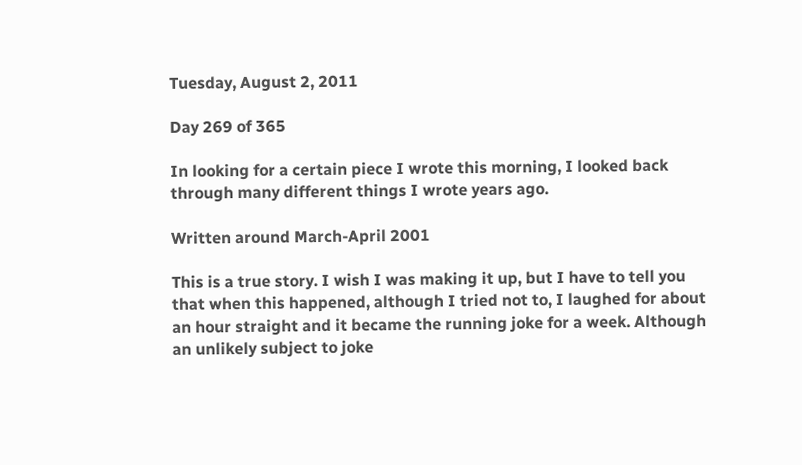Tuesday, August 2, 2011

Day 269 of 365

In looking for a certain piece I wrote this morning, I looked back through many different things I wrote years ago.

Written around March-April 2001

This is a true story. I wish I was making it up, but I have to tell you that when this happened, although I tried not to, I laughed for about an hour straight and it became the running joke for a week. Although an unlikely subject to joke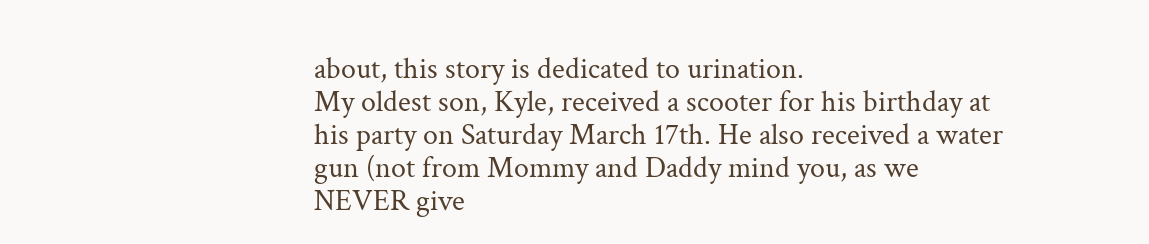about, this story is dedicated to urination.
My oldest son, Kyle, received a scooter for his birthday at his party on Saturday March 17th. He also received a water gun (not from Mommy and Daddy mind you, as we NEVER give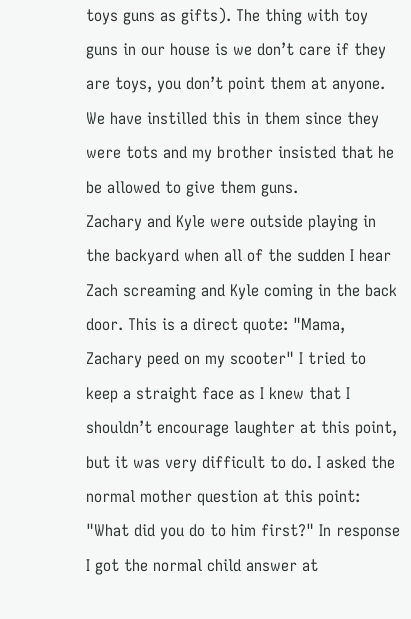toys guns as gifts). The thing with toy guns in our house is we don’t care if they are toys, you don’t point them at anyone. We have instilled this in them since they were tots and my brother insisted that he be allowed to give them guns.
Zachary and Kyle were outside playing in the backyard when all of the sudden I hear Zach screaming and Kyle coming in the back door. This is a direct quote: "Mama, Zachary peed on my scooter" I tried to keep a straight face as I knew that I shouldn’t encourage laughter at this point, but it was very difficult to do. I asked the normal mother question at this point: "What did you do to him first?" In response I got the normal child answer at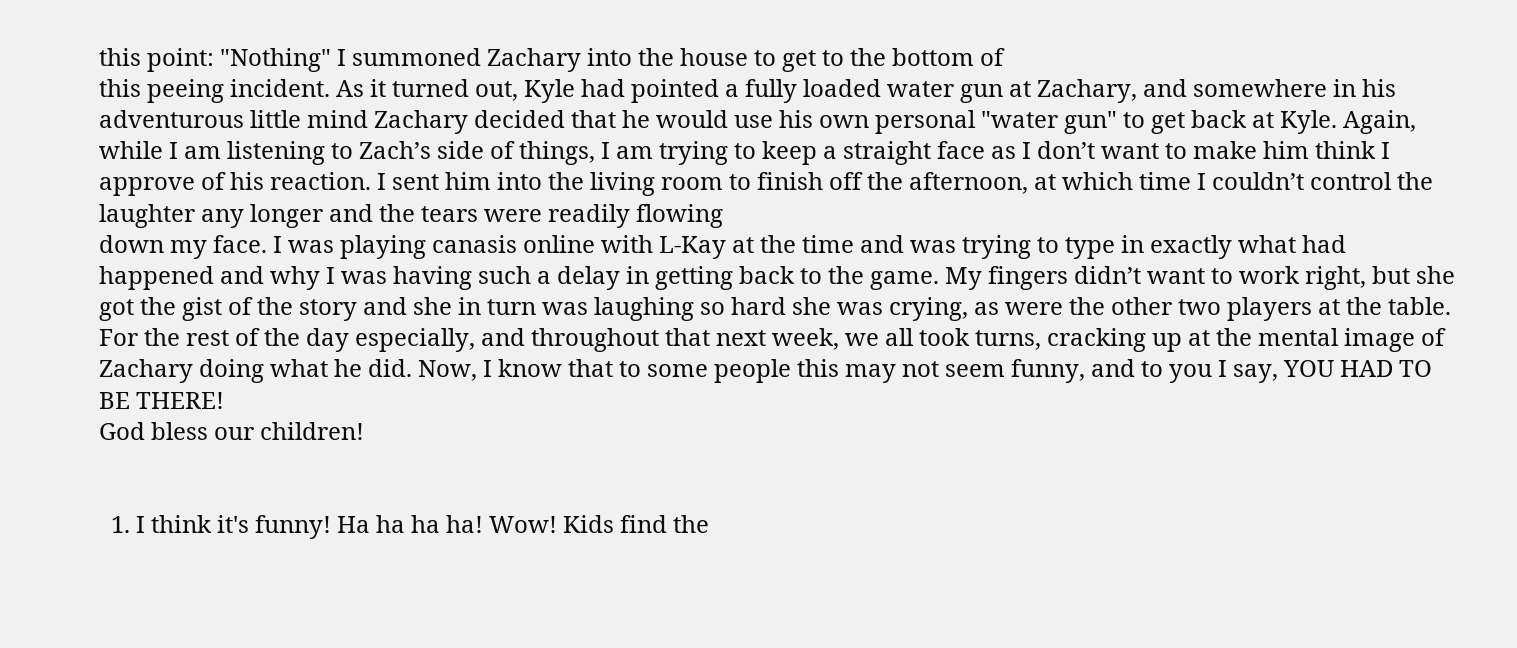this point: "Nothing" I summoned Zachary into the house to get to the bottom of
this peeing incident. As it turned out, Kyle had pointed a fully loaded water gun at Zachary, and somewhere in his adventurous little mind Zachary decided that he would use his own personal "water gun" to get back at Kyle. Again, while I am listening to Zach’s side of things, I am trying to keep a straight face as I don’t want to make him think I approve of his reaction. I sent him into the living room to finish off the afternoon, at which time I couldn’t control the laughter any longer and the tears were readily flowing
down my face. I was playing canasis online with L-Kay at the time and was trying to type in exactly what had happened and why I was having such a delay in getting back to the game. My fingers didn’t want to work right, but she got the gist of the story and she in turn was laughing so hard she was crying, as were the other two players at the table.
For the rest of the day especially, and throughout that next week, we all took turns, cracking up at the mental image of Zachary doing what he did. Now, I know that to some people this may not seem funny, and to you I say, YOU HAD TO BE THERE!
God bless our children!


  1. I think it's funny! Ha ha ha ha! Wow! Kids find the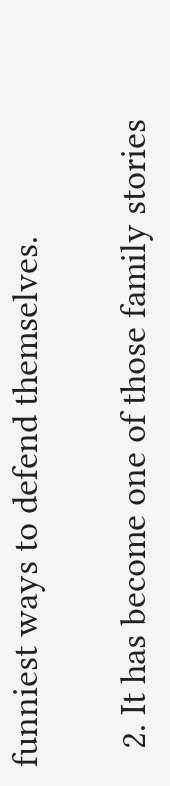funniest ways to defend themselves.

  2. It has become one of those family stories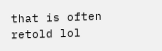that is often retold lol